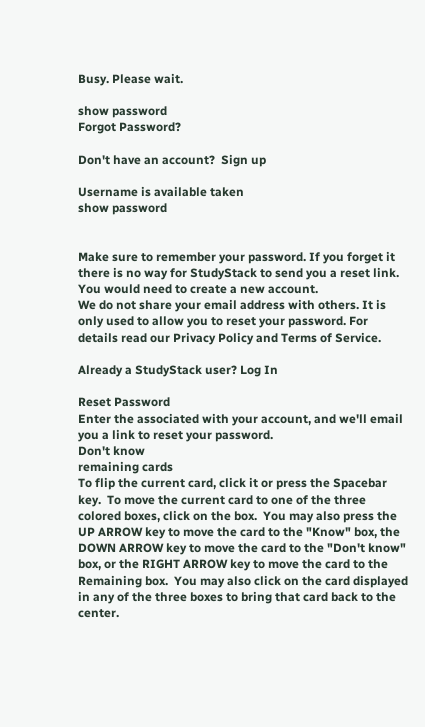Busy. Please wait.

show password
Forgot Password?

Don't have an account?  Sign up

Username is available taken
show password


Make sure to remember your password. If you forget it there is no way for StudyStack to send you a reset link. You would need to create a new account.
We do not share your email address with others. It is only used to allow you to reset your password. For details read our Privacy Policy and Terms of Service.

Already a StudyStack user? Log In

Reset Password
Enter the associated with your account, and we'll email you a link to reset your password.
Don't know
remaining cards
To flip the current card, click it or press the Spacebar key.  To move the current card to one of the three colored boxes, click on the box.  You may also press the UP ARROW key to move the card to the "Know" box, the DOWN ARROW key to move the card to the "Don't know" box, or the RIGHT ARROW key to move the card to the Remaining box.  You may also click on the card displayed in any of the three boxes to bring that card back to the center.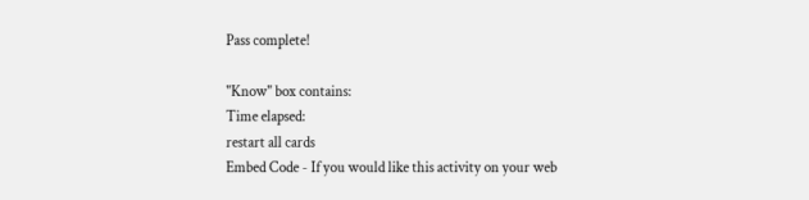Pass complete!

"Know" box contains:
Time elapsed:
restart all cards
Embed Code - If you would like this activity on your web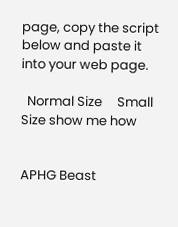page, copy the script below and paste it into your web page.

  Normal Size     Small Size show me how


APHG Beast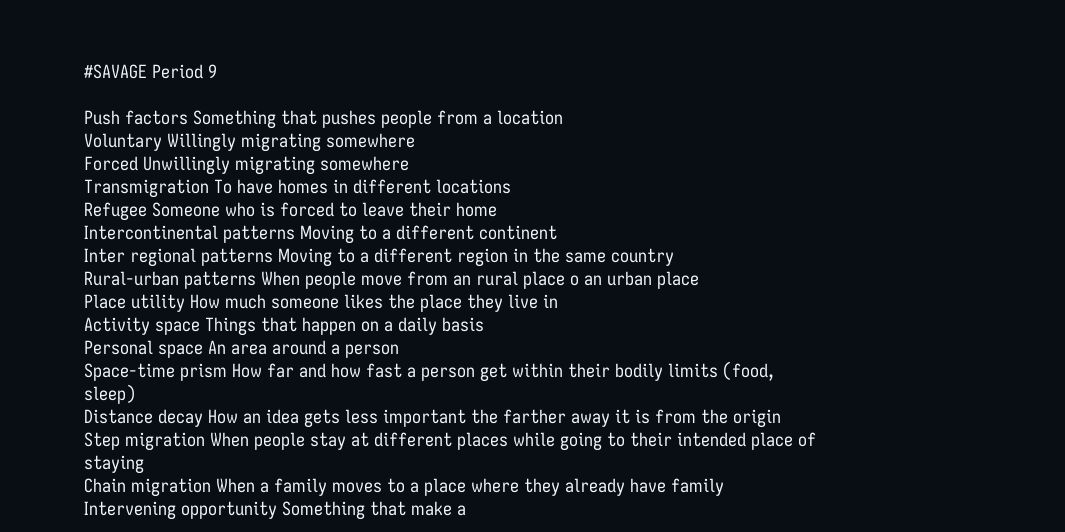#SAVAGE Period 9

Push factors Something that pushes people from a location
Voluntary Willingly migrating somewhere
Forced Unwillingly migrating somewhere
Transmigration To have homes in different locations
Refugee Someone who is forced to leave their home
Intercontinental patterns Moving to a different continent
Inter regional patterns Moving to a different region in the same country
Rural-urban patterns When people move from an rural place o an urban place
Place utility How much someone likes the place they live in
Activity space Things that happen on a daily basis
Personal space An area around a person
Space-time prism How far and how fast a person get within their bodily limits (food, sleep)
Distance decay How an idea gets less important the farther away it is from the origin
Step migration When people stay at different places while going to their intended place of staying
Chain migration When a family moves to a place where they already have family
Intervening opportunity Something that make a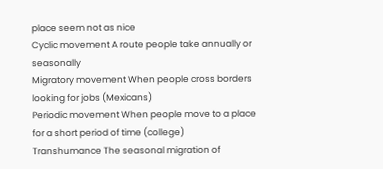place seem not as nice
Cyclic movement A route people take annually or seasonally
Migratory movement When people cross borders looking for jobs (Mexicans)
Periodic movement When people move to a place for a short period of time (college)
Transhumance The seasonal migration of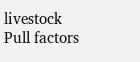livestock
Pull factors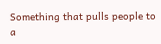Something that pulls people to a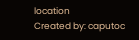location
Created by: caputoc